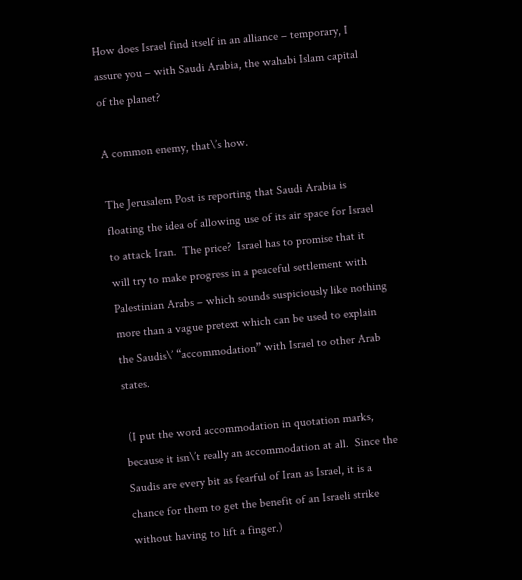How does Israel find itself in an alliance – temporary, I assure you – with Saudi Arabia, the wahabi Islam capital of the planet?

A common enemy, that\’s how.

The Jerusalem Post is reporting that Saudi Arabia is floating the idea of allowing use of its air space for Israel to attack Iran.  The price?  Israel has to promise that it will try to make progress in a peaceful settlement with Palestinian Arabs – which sounds suspiciously like nothing more than a vague pretext which can be used to explain the Saudis\’ “accommodation” with Israel to other Arab states.

 (I put the word accommodation in quotation marks, because it isn\’t really an accommodation at all.  Since the Saudis are every bit as fearful of Iran as Israel, it is a chance for them to get the benefit of an Israeli strike without having to lift a finger.)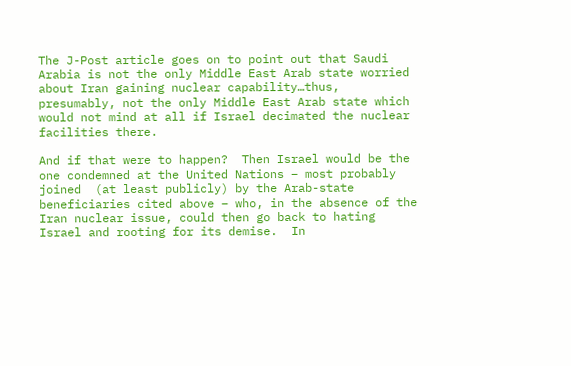The J-Post article goes on to point out that Saudi Arabia is not the only Middle East Arab state worried about Iran gaining nuclear capability…thus, presumably, not the only Middle East Arab state which would not mind at all if Israel decimated the nuclear facilities there.

And if that were to happen?  Then Israel would be the one condemned at the United Nations – most probably joined  (at least publicly) by the Arab-state beneficiaries cited above – who, in the absence of the Iran nuclear issue, could then go back to hating Israel and rooting for its demise.  In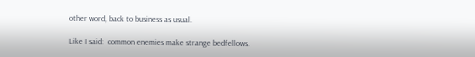other word, back to business as usual.

Like I said:  common enemies make strange bedfellows.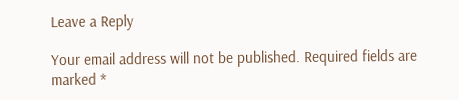Leave a Reply

Your email address will not be published. Required fields are marked *